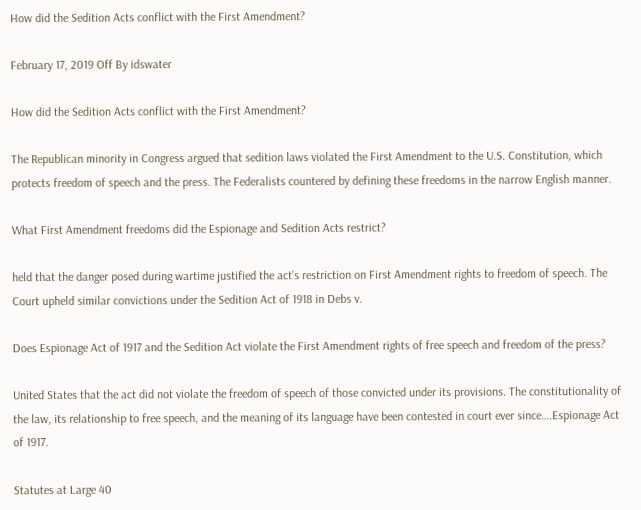How did the Sedition Acts conflict with the First Amendment?

February 17, 2019 Off By idswater

How did the Sedition Acts conflict with the First Amendment?

The Republican minority in Congress argued that sedition laws violated the First Amendment to the U.S. Constitution, which protects freedom of speech and the press. The Federalists countered by defining these freedoms in the narrow English manner.

What First Amendment freedoms did the Espionage and Sedition Acts restrict?

held that the danger posed during wartime justified the act’s restriction on First Amendment rights to freedom of speech. The Court upheld similar convictions under the Sedition Act of 1918 in Debs v.

Does Espionage Act of 1917 and the Sedition Act violate the First Amendment rights of free speech and freedom of the press?

United States that the act did not violate the freedom of speech of those convicted under its provisions. The constitutionality of the law, its relationship to free speech, and the meaning of its language have been contested in court ever since….Espionage Act of 1917.

Statutes at Large 40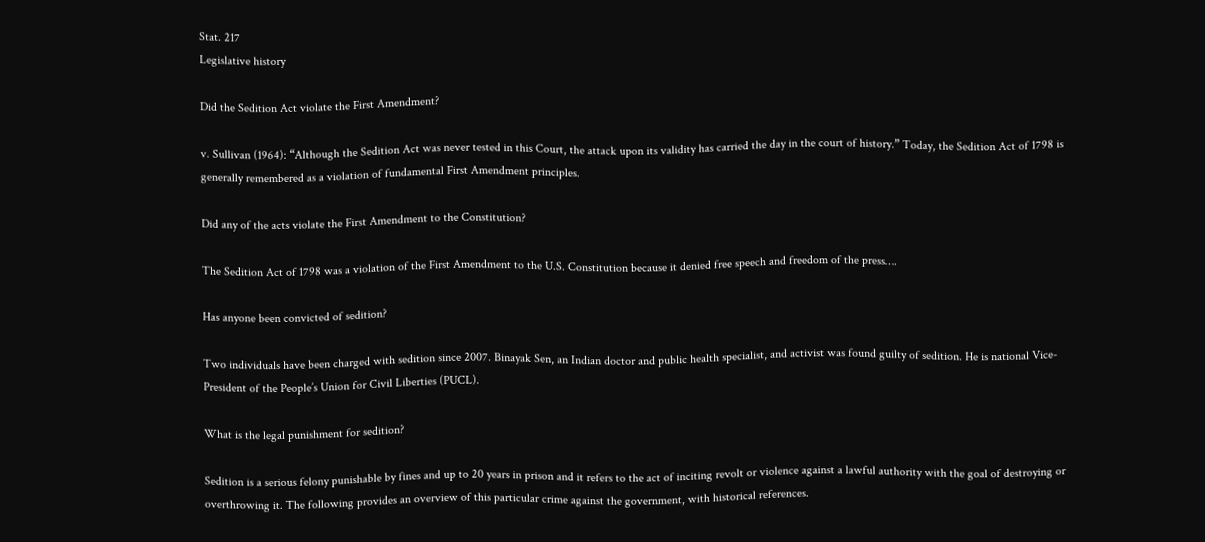Stat. 217
Legislative history

Did the Sedition Act violate the First Amendment?

v. Sullivan (1964): “Although the Sedition Act was never tested in this Court, the attack upon its validity has carried the day in the court of history.” Today, the Sedition Act of 1798 is generally remembered as a violation of fundamental First Amendment principles.

Did any of the acts violate the First Amendment to the Constitution?

The Sedition Act of 1798 was a violation of the First Amendment to the U.S. Constitution because it denied free speech and freedom of the press….

Has anyone been convicted of sedition?

Two individuals have been charged with sedition since 2007. Binayak Sen, an Indian doctor and public health specialist, and activist was found guilty of sedition. He is national Vice-President of the People’s Union for Civil Liberties (PUCL).

What is the legal punishment for sedition?

Sedition is a serious felony punishable by fines and up to 20 years in prison and it refers to the act of inciting revolt or violence against a lawful authority with the goal of destroying or overthrowing it. The following provides an overview of this particular crime against the government, with historical references.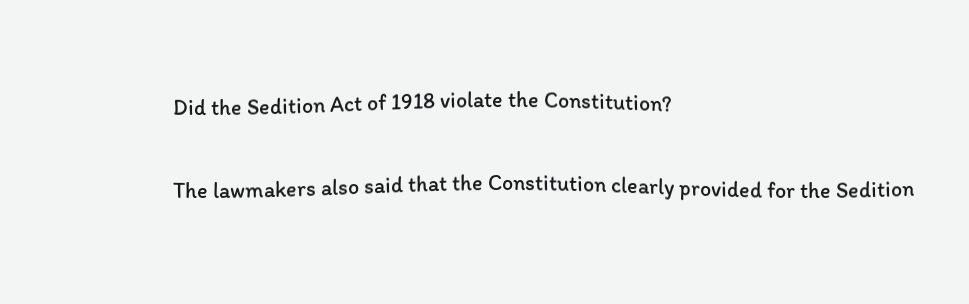Did the Sedition Act of 1918 violate the Constitution?

The lawmakers also said that the Constitution clearly provided for the Sedition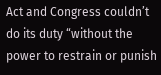Act and Congress couldn’t do its duty “without the power to restrain or punish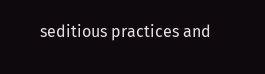seditious practices and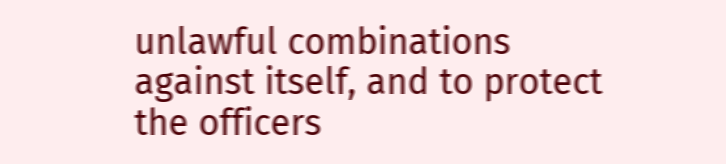unlawful combinations against itself, and to protect the officers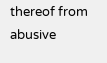thereof from abusive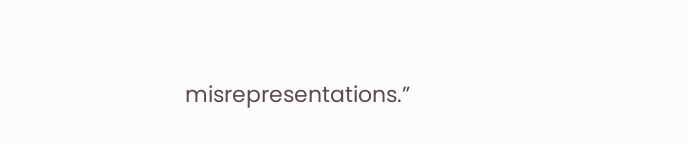misrepresentations.”